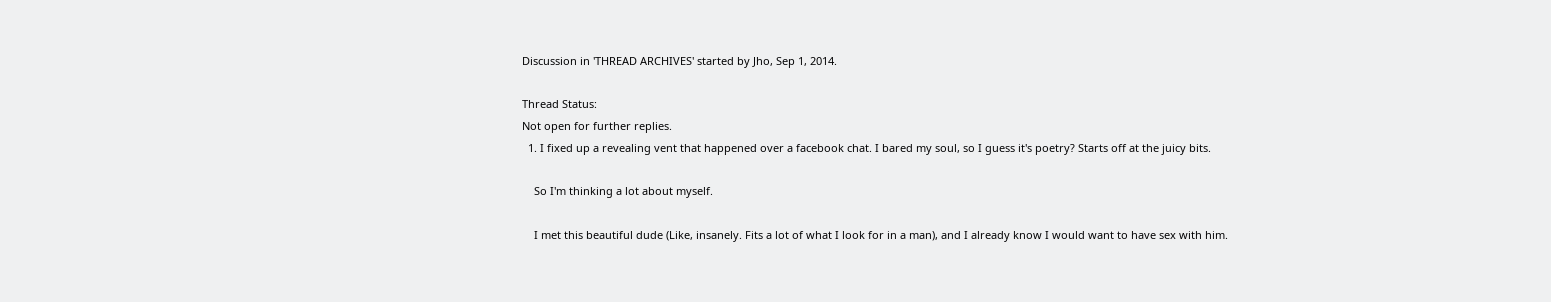Discussion in 'THREAD ARCHIVES' started by Jho, Sep 1, 2014.

Thread Status:
Not open for further replies.
  1. I fixed up a revealing vent that happened over a facebook chat. I bared my soul, so I guess it's poetry? Starts off at the juicy bits.

    So I'm thinking a lot about myself.

    I met this beautiful dude (Like, insanely. Fits a lot of what I look for in a man), and I already know I would want to have sex with him.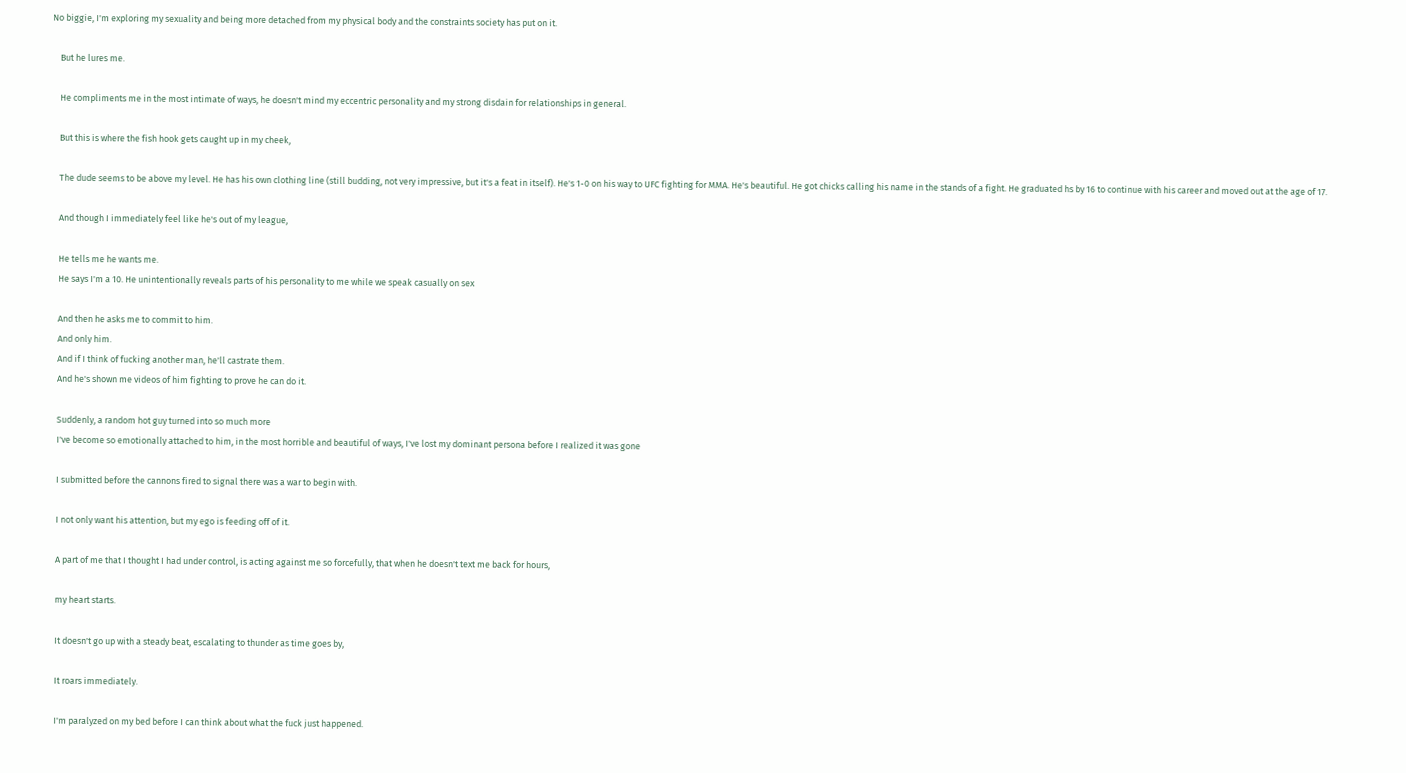No biggie, I'm exploring my sexuality and being more detached from my physical body and the constraints society has put on it.

    But he lures me.

    He compliments me in the most intimate of ways, he doesn't mind my eccentric personality and my strong disdain for relationships in general.

    But this is where the fish hook gets caught up in my cheek,

    The dude seems to be above my level. He has his own clothing line (still budding, not very impressive, but it's a feat in itself). He's 1-0 on his way to UFC fighting for MMA. He's beautiful. He got chicks calling his name in the stands of a fight. He graduated hs by 16 to continue with his career and moved out at the age of 17.

    And though I immediately feel like he's out of my league,

    He tells me he wants me.
    He says I'm a 10. He unintentionally reveals parts of his personality to me while we speak casually on sex

    And then he asks me to commit to him.
    And only him.
    And if I think of fucking another man, he'll castrate them.
    And he's shown me videos of him fighting to prove he can do it.

    Suddenly, a random hot guy turned into so much more
    I've become so emotionally attached to him, in the most horrible and beautiful of ways, I've lost my dominant persona before I realized it was gone

    I submitted before the cannons fired to signal there was a war to begin with.

    I not only want his attention, but my ego is feeding off of it.

    A part of me that I thought I had under control, is acting against me so forcefully, that when he doesn't text me back for hours,

    my heart starts.

    It doesn't go up with a steady beat, escalating to thunder as time goes by,

    It roars immediately.

    I'm paralyzed on my bed before I can think about what the fuck just happened.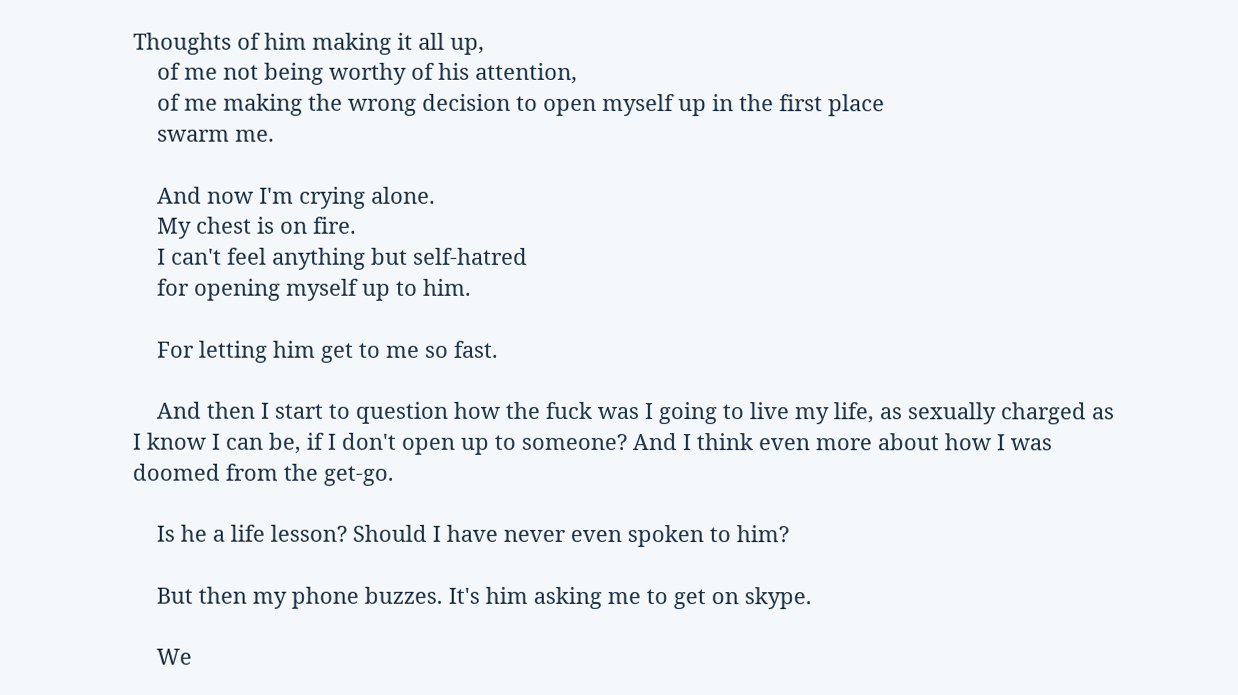Thoughts of him making it all up,
    of me not being worthy of his attention,
    of me making the wrong decision to open myself up in the first place
    swarm me.

    And now I'm crying alone.
    My chest is on fire.
    I can't feel anything but self-hatred
    for opening myself up to him.

    For letting him get to me so fast.

    And then I start to question how the fuck was I going to live my life, as sexually charged as I know I can be, if I don't open up to someone? And I think even more about how I was doomed from the get-go.

    Is he a life lesson? Should I have never even spoken to him?

    But then my phone buzzes. It's him asking me to get on skype.

    We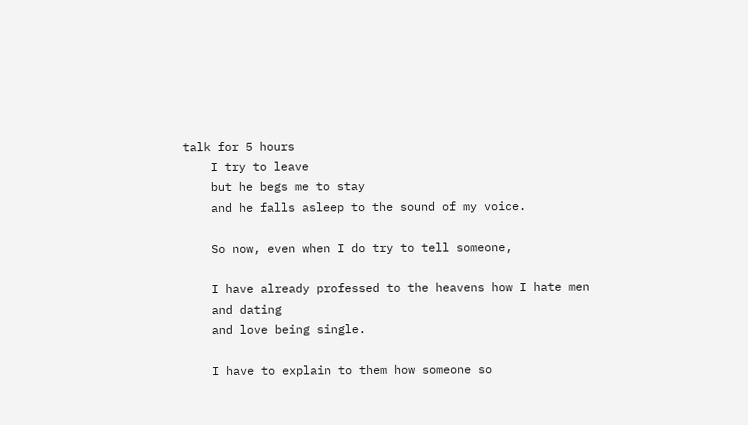talk for 5 hours
    I try to leave
    but he begs me to stay
    and he falls asleep to the sound of my voice.

    So now, even when I do try to tell someone,

    I have already professed to the heavens how I hate men
    and dating
    and love being single.

    I have to explain to them how someone so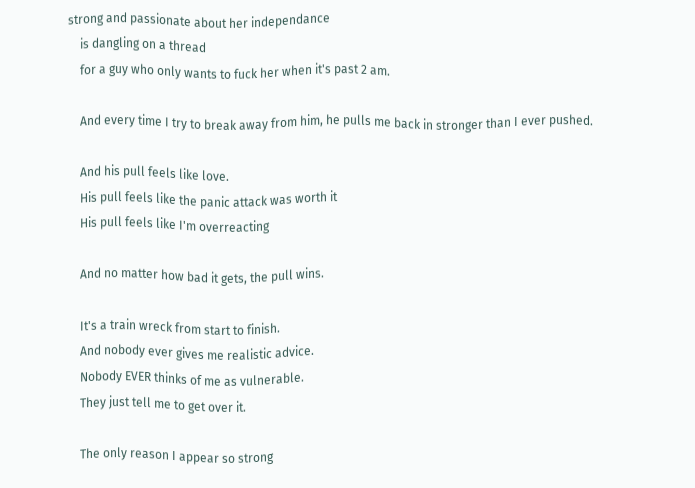strong and passionate about her independance
    is dangling on a thread
    for a guy who only wants to fuck her when it's past 2 am.

    And every time I try to break away from him, he pulls me back in stronger than I ever pushed.

    And his pull feels like love.
    His pull feels like the panic attack was worth it
    His pull feels like I'm overreacting

    And no matter how bad it gets, the pull wins.

    It's a train wreck from start to finish.
    And nobody ever gives me realistic advice.
    Nobody EVER thinks of me as vulnerable.
    They just tell me to get over it.

    The only reason I appear so strong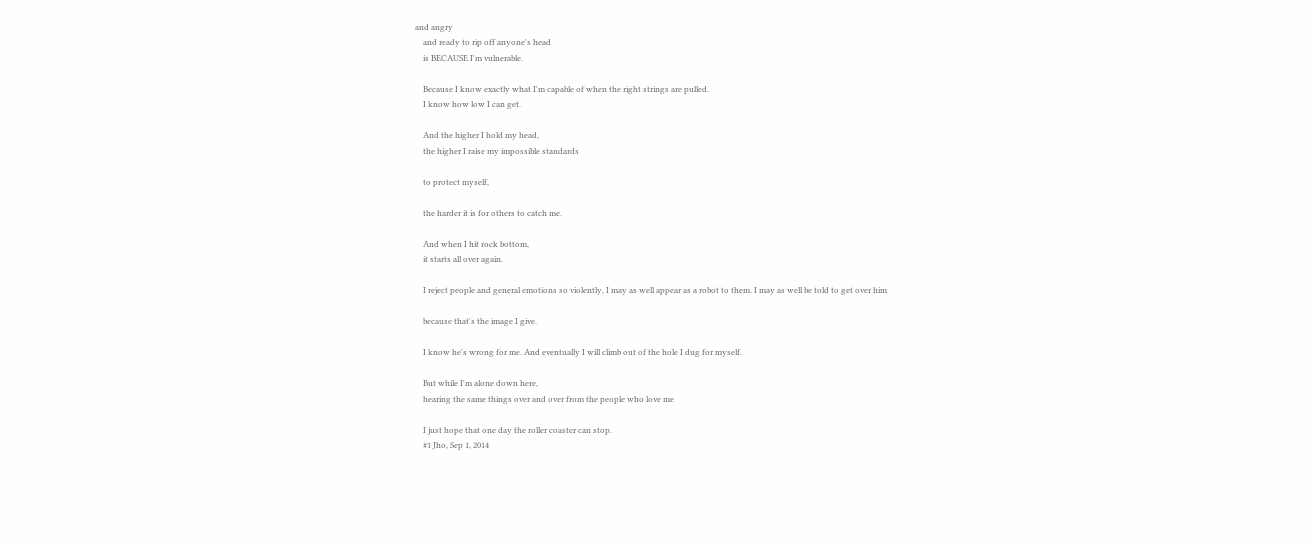and angry
    and ready to rip off anyone's head
    is BECAUSE I'm vulnerable.

    Because I know exactly what I'm capable of when the right strings are pulled.
    I know how low I can get.

    And the higher I hold my head,
    the higher I raise my impossible standards

    to protect myself,

    the harder it is for others to catch me.

    And when I hit rock bottom,
    it starts all over again.

    I reject people and general emotions so violently, I may as well appear as a robot to them. I may as well be told to get over him

    because that's the image I give.

    I know he's wrong for me. And eventually I will climb out of the hole I dug for myself.

    But while I'm alone down here,
    hearing the same things over and over from the people who love me

    I just hope that one day the roller coaster can stop.
    #1 Jho, Sep 1, 2014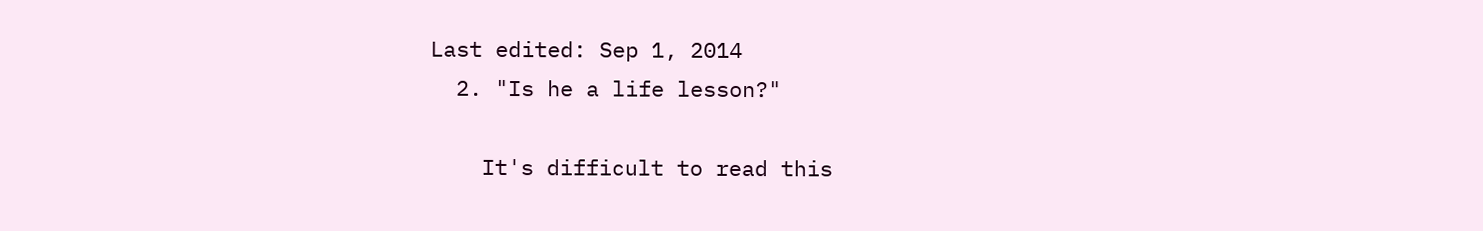Last edited: Sep 1, 2014
  2. "Is he a life lesson?"

    It's difficult to read this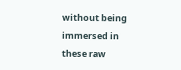without being immersed in these raw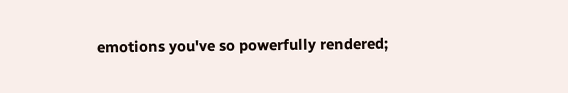emotions you've so powerfully rendered;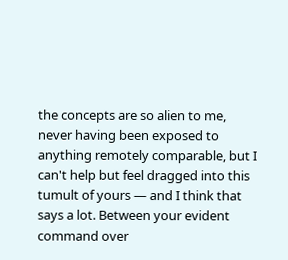the concepts are so alien to me, never having been exposed to anything remotely comparable, but I can't help but feel dragged into this tumult of yours — and I think that says a lot. Between your evident command over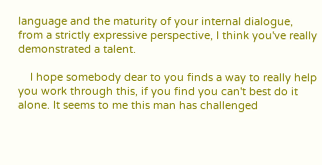language and the maturity of your internal dialogue, from a strictly expressive perspective, I think you've really demonstrated a talent.

    I hope somebody dear to you finds a way to really help you work through this, if you find you can't best do it alone. It seems to me this man has challenged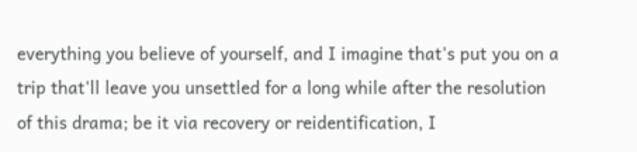everything you believe of yourself, and I imagine that's put you on a trip that'll leave you unsettled for a long while after the resolution of this drama; be it via recovery or reidentification, I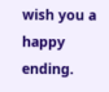wish you a happy ending.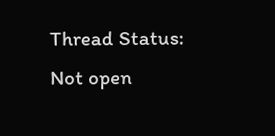Thread Status:
Not open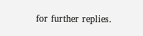for further replies.